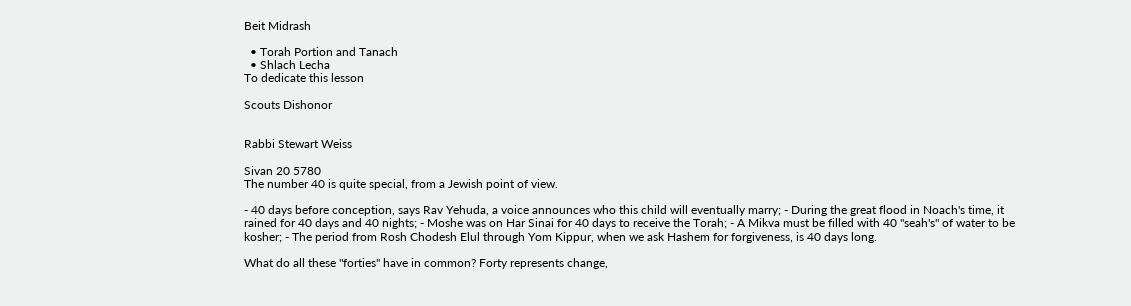Beit Midrash

  • Torah Portion and Tanach
  • Shlach Lecha
To dedicate this lesson

Scouts Dishonor


Rabbi Stewart Weiss

Sivan 20 5780
The number 40 is quite special, from a Jewish point of view.

- 40 days before conception, says Rav Yehuda, a voice announces who this child will eventually marry; - During the great flood in Noach's time, it rained for 40 days and 40 nights; - Moshe was on Har Sinai for 40 days to receive the Torah; - A Mikva must be filled with 40 "seah's" of water to be kosher; - The period from Rosh Chodesh Elul through Yom Kippur, when we ask Hashem for forgiveness, is 40 days long.

What do all these "forties" have in common? Forty represents change,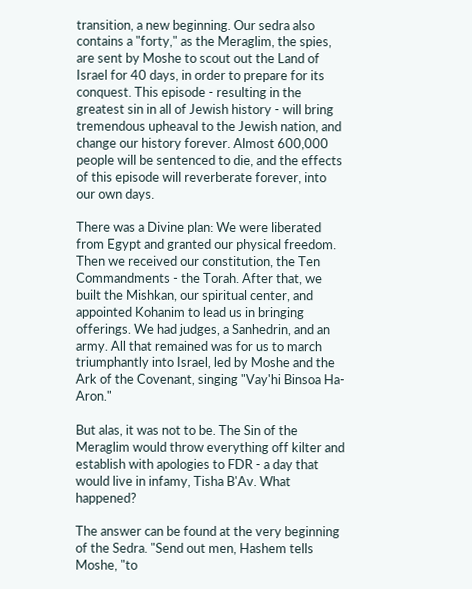transition, a new beginning. Our sedra also contains a "forty," as the Meraglim, the spies, are sent by Moshe to scout out the Land of Israel for 40 days, in order to prepare for its conquest. This episode - resulting in the greatest sin in all of Jewish history - will bring tremendous upheaval to the Jewish nation, and change our history forever. Almost 600,000 people will be sentenced to die, and the effects of this episode will reverberate forever, into our own days.

There was a Divine plan: We were liberated from Egypt and granted our physical freedom. Then we received our constitution, the Ten Commandments - the Torah. After that, we built the Mishkan, our spiritual center, and appointed Kohanim to lead us in bringing offerings. We had judges, a Sanhedrin, and an army. All that remained was for us to march triumphantly into Israel, led by Moshe and the Ark of the Covenant, singing "Vay'hi Binsoa Ha-Aron."

But alas, it was not to be. The Sin of the Meraglim would throw everything off kilter and establish with apologies to FDR - a day that would live in infamy, Tisha B'Av. What happened?

The answer can be found at the very beginning of the Sedra. "Send out men, Hashem tells Moshe, "to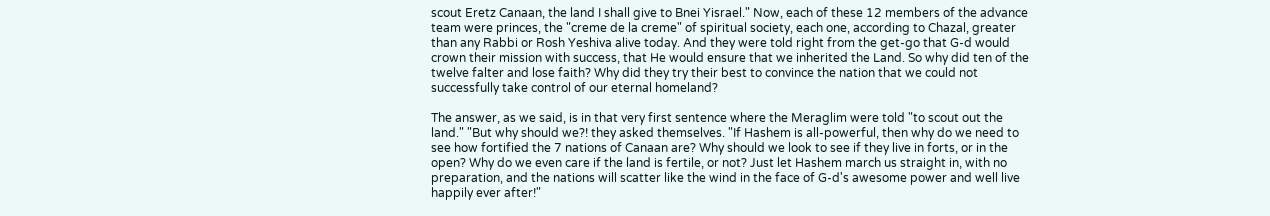scout Eretz Canaan, the land I shall give to Bnei Yisrael." Now, each of these 12 members of the advance team were princes, the "creme de la creme" of spiritual society, each one, according to Chazal, greater than any Rabbi or Rosh Yeshiva alive today. And they were told right from the get-go that G-d would crown their mission with success, that He would ensure that we inherited the Land. So why did ten of the twelve falter and lose faith? Why did they try their best to convince the nation that we could not successfully take control of our eternal homeland?

The answer, as we said, is in that very first sentence where the Meraglim were told "to scout out the land." "But why should we?! they asked themselves. "If Hashem is all-powerful, then why do we need to see how fortified the 7 nations of Canaan are? Why should we look to see if they live in forts, or in the open? Why do we even care if the land is fertile, or not? Just let Hashem march us straight in, with no preparation, and the nations will scatter like the wind in the face of G-d's awesome power and well live happily ever after!"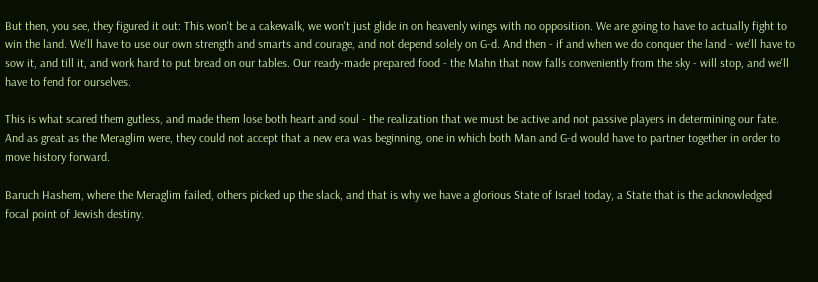But then, you see, they figured it out: This won't be a cakewalk, we won't just glide in on heavenly wings with no opposition. We are going to have to actually fight to win the land. We'll have to use our own strength and smarts and courage, and not depend solely on G-d. And then - if and when we do conquer the land - we'll have to sow it, and till it, and work hard to put bread on our tables. Our ready-made prepared food - the Mahn that now falls conveniently from the sky - will stop, and we'll have to fend for ourselves.

This is what scared them gutless, and made them lose both heart and soul - the realization that we must be active and not passive players in determining our fate. And as great as the Meraglim were, they could not accept that a new era was beginning, one in which both Man and G-d would have to partner together in order to move history forward.

Baruch Hashem, where the Meraglim failed, others picked up the slack, and that is why we have a glorious State of Israel today, a State that is the acknowledged focal point of Jewish destiny.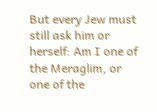But every Jew must still ask him or herself: Am I one of the Meraglim, or one of the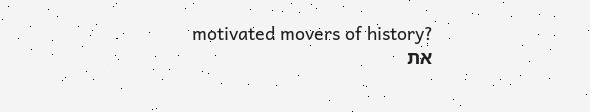motivated movers of history?
את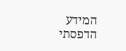המידע הדפסתי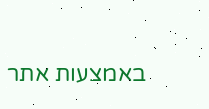באמצעות אתר